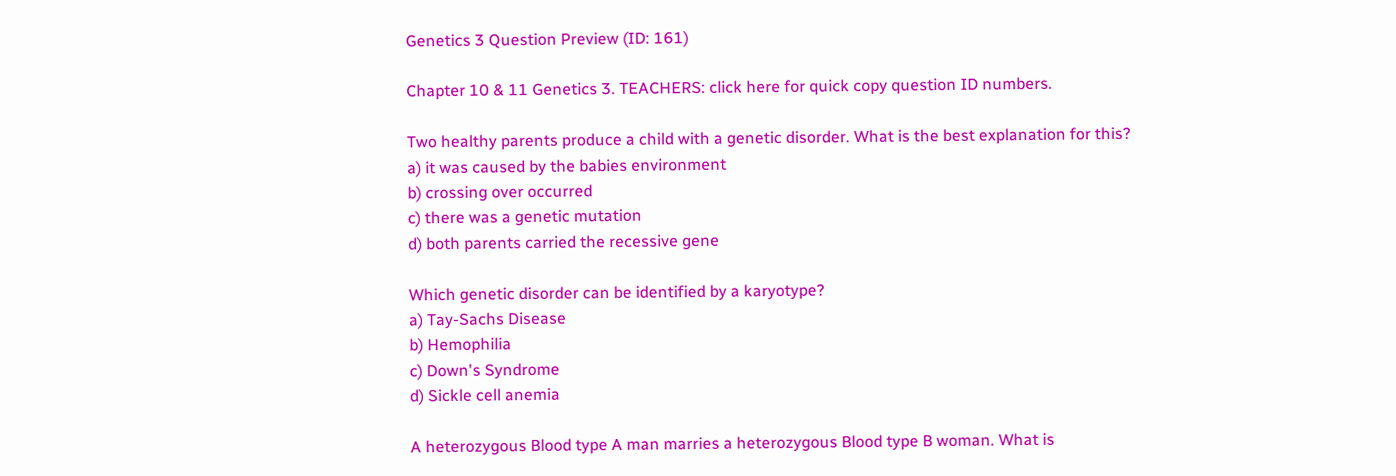Genetics 3 Question Preview (ID: 161)

Chapter 10 & 11 Genetics 3. TEACHERS: click here for quick copy question ID numbers.

Two healthy parents produce a child with a genetic disorder. What is the best explanation for this?
a) it was caused by the babies environment
b) crossing over occurred
c) there was a genetic mutation
d) both parents carried the recessive gene

Which genetic disorder can be identified by a karyotype?
a) Tay-Sachs Disease
b) Hemophilia
c) Down's Syndrome
d) Sickle cell anemia

A heterozygous Blood type A man marries a heterozygous Blood type B woman. What is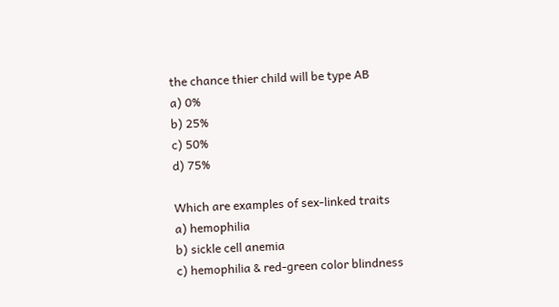the chance thier child will be type AB
a) 0%
b) 25%
c) 50%
d) 75%

Which are examples of sex-linked traits
a) hemophilia
b) sickle cell anemia
c) hemophilia & red-green color blindness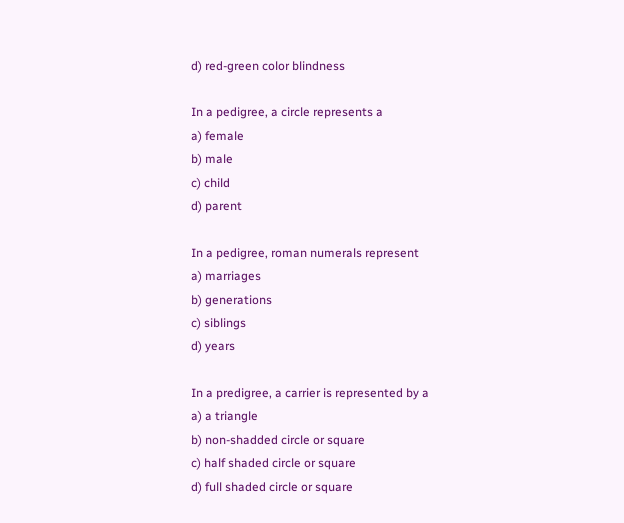d) red-green color blindness

In a pedigree, a circle represents a
a) female
b) male
c) child
d) parent

In a pedigree, roman numerals represent
a) marriages
b) generations
c) siblings
d) years

In a predigree, a carrier is represented by a
a) a triangle
b) non-shadded circle or square
c) half shaded circle or square
d) full shaded circle or square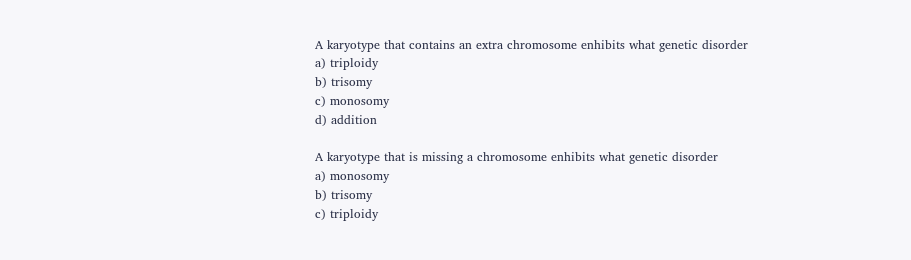A karyotype that contains an extra chromosome enhibits what genetic disorder
a) triploidy
b) trisomy
c) monosomy
d) addition

A karyotype that is missing a chromosome enhibits what genetic disorder
a) monosomy
b) trisomy
c) triploidy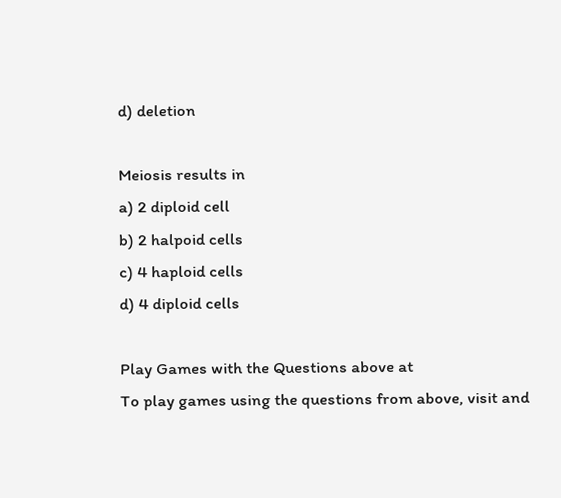d) deletion

Meiosis results in
a) 2 diploid cell
b) 2 halpoid cells
c) 4 haploid cells
d) 4 diploid cells

Play Games with the Questions above at
To play games using the questions from above, visit and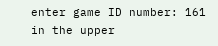enter game ID number: 161 in the upper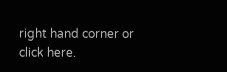right hand corner or click here.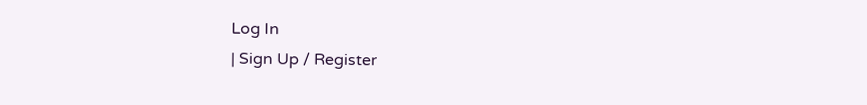Log In
| Sign Up / Register